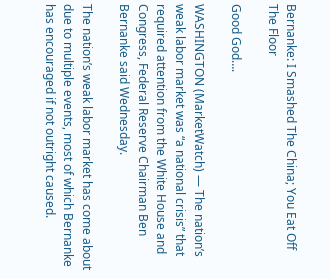Bernanke: I Smashed The China; You Eat Off The Floor

Good God….

WASHINGTON (MarketWatch) — The nation’s weak labor market was “a national crisis” that required attention from the White House and Congress, Federal Reserve Chairman Ben Bernanke said Wednesday.

The nation’s weak labor market has come about due to multiple events, most of which Bernanke has encouraged if not outright caused.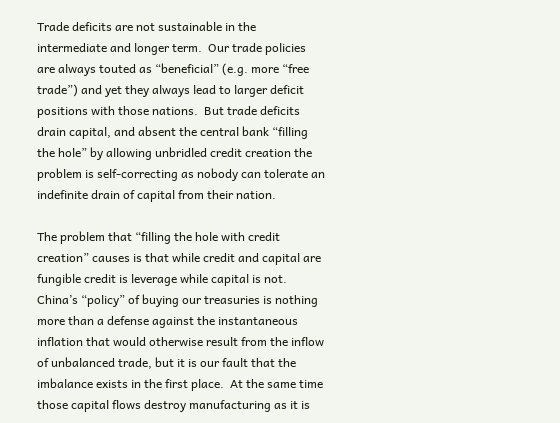Trade deficits are not sustainable in the intermediate and longer term.  Our trade policies are always touted as “beneficial” (e.g. more “free trade”) and yet they always lead to larger deficit positions with those nations.  But trade deficits drain capital, and absent the central bank “filling the hole” by allowing unbridled credit creation the problem is self-correcting as nobody can tolerate an indefinite drain of capital from their nation.

The problem that “filling the hole with credit creation” causes is that while credit and capital are fungible credit is leverage while capital is not.  China’s “policy” of buying our treasuries is nothing more than a defense against the instantaneous inflation that would otherwise result from the inflow of unbalanced trade, but it is our fault that the imbalance exists in the first place.  At the same time those capital flows destroy manufacturing as it is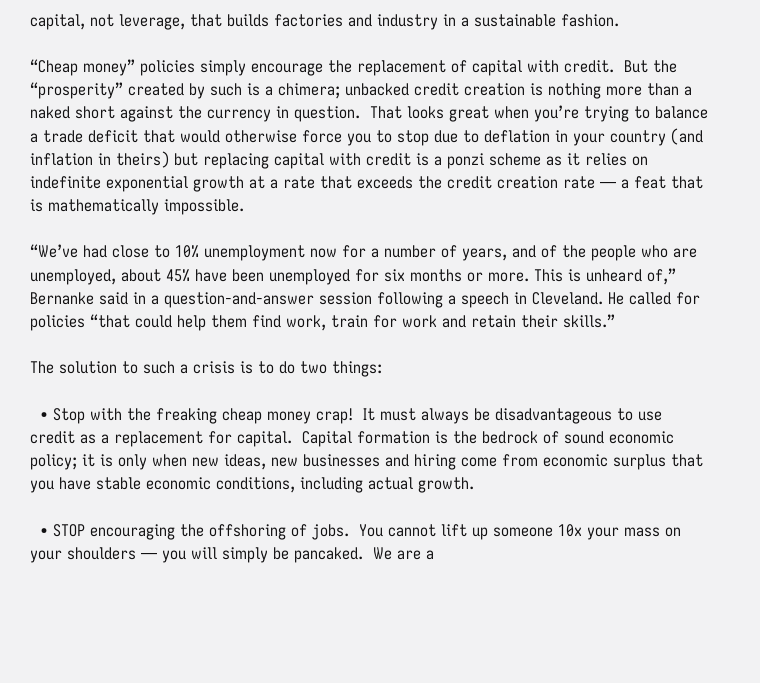capital, not leverage, that builds factories and industry in a sustainable fashion.

“Cheap money” policies simply encourage the replacement of capital with credit.  But the “prosperity” created by such is a chimera; unbacked credit creation is nothing more than a naked short against the currency in question.  That looks great when you’re trying to balance a trade deficit that would otherwise force you to stop due to deflation in your country (and inflation in theirs) but replacing capital with credit is a ponzi scheme as it relies on indefinite exponential growth at a rate that exceeds the credit creation rate — a feat that is mathematically impossible.

“We’ve had close to 10% unemployment now for a number of years, and of the people who are unemployed, about 45% have been unemployed for six months or more. This is unheard of,” Bernanke said in a question-and-answer session following a speech in Cleveland. He called for policies “that could help them find work, train for work and retain their skills.”

The solution to such a crisis is to do two things:

  • Stop with the freaking cheap money crap!  It must always be disadvantageous to use credit as a replacement for capital.  Capital formation is the bedrock of sound economic policy; it is only when new ideas, new businesses and hiring come from economic surplus that you have stable economic conditions, including actual growth.

  • STOP encouraging the offshoring of jobs.  You cannot lift up someone 10x your mass on your shoulders — you will simply be pancaked.  We are a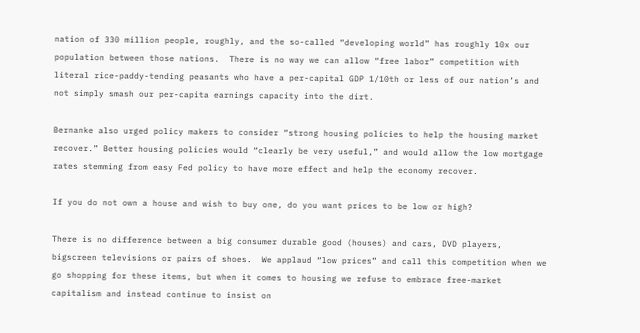nation of 330 million people, roughly, and the so-called “developing world” has roughly 10x our population between those nations.  There is no way we can allow “free labor” competition with literal rice-paddy-tending peasants who have a per-capital GDP 1/10th or less of our nation’s and not simply smash our per-capita earnings capacity into the dirt.

Bernanke also urged policy makers to consider “strong housing policies to help the housing market recover.” Better housing policies would “clearly be very useful,” and would allow the low mortgage rates stemming from easy Fed policy to have more effect and help the economy recover.

If you do not own a house and wish to buy one, do you want prices to be low or high?

There is no difference between a big consumer durable good (houses) and cars, DVD players, bigscreen televisions or pairs of shoes.  We applaud “low prices” and call this competition when we go shopping for these items, but when it comes to housing we refuse to embrace free-market capitalism and instead continue to insist on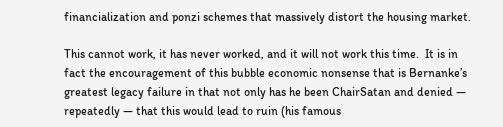financialization and ponzi schemes that massively distort the housing market.

This cannot work, it has never worked, and it will not work this time.  It is in fact the encouragement of this bubble economic nonsense that is Bernanke’s greatest legacy failure in that not only has he been ChairSatan and denied — repeatedly — that this would lead to ruin (his famous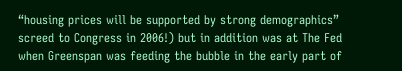“housing prices will be supported by strong demographics” screed to Congress in 2006!) but in addition was at The Fed when Greenspan was feeding the bubble in the early part of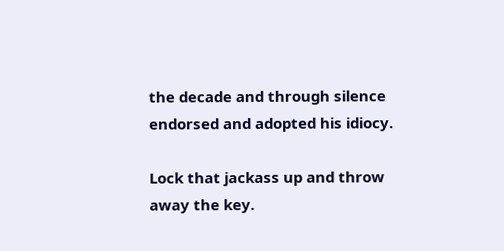the decade and through silence endorsed and adopted his idiocy.

Lock that jackass up and throw away the key.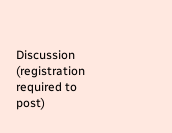Discussion (registration required to post)